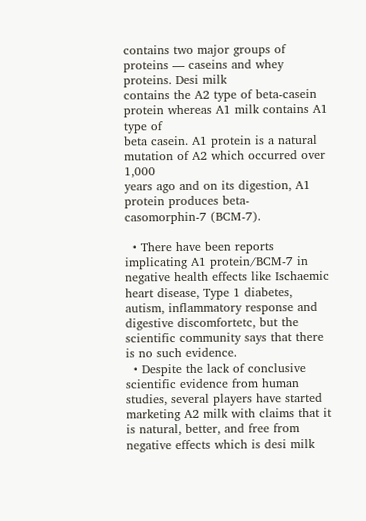contains two major groups of proteins — caseins and whey proteins. Desi milk
contains the A2 type of beta-casein protein whereas A1 milk contains A1 type of
beta casein. A1 protein is a natural mutation of A2 which occurred over 1,000
years ago and on its digestion, A1 protein produces beta-casomorphin-7 (BCM-7).

  • There have been reports implicating A1 protein/BCM-7 in negative health effects like Ischaemic heart disease, Type 1 diabetes, autism, inflammatory response and digestive discomfortetc, but the scientific community says that there is no such evidence.
  • Despite the lack of conclusive scientific evidence from human studies, several players have started marketing A2 milk with claims that it is natural, better, and free from negative effects which is desi milk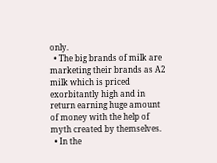only.
  • The big brands of milk are marketing their brands as A2 milk which is priced exorbitantly high and in return earning huge amount of money with the help of myth created by themselves.
  • In the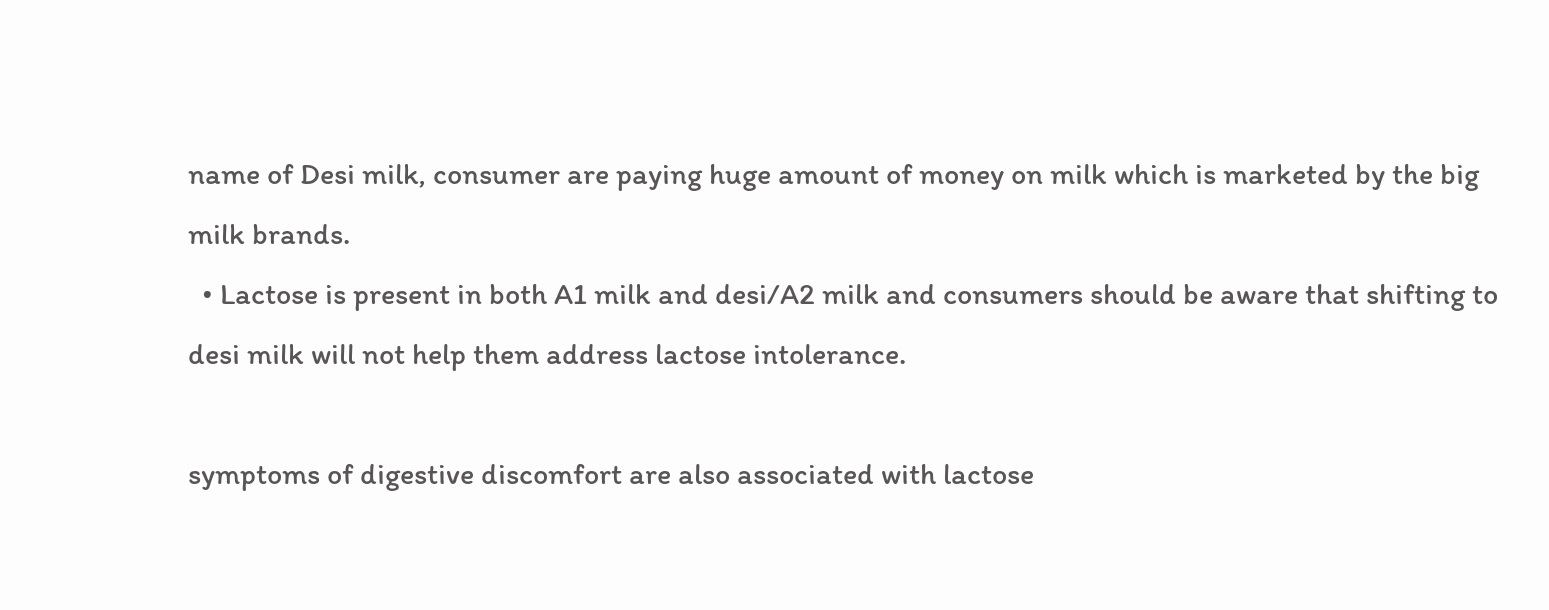name of Desi milk, consumer are paying huge amount of money on milk which is marketed by the big milk brands.
  • Lactose is present in both A1 milk and desi/A2 milk and consumers should be aware that shifting to desi milk will not help them address lactose intolerance.

symptoms of digestive discomfort are also associated with lactose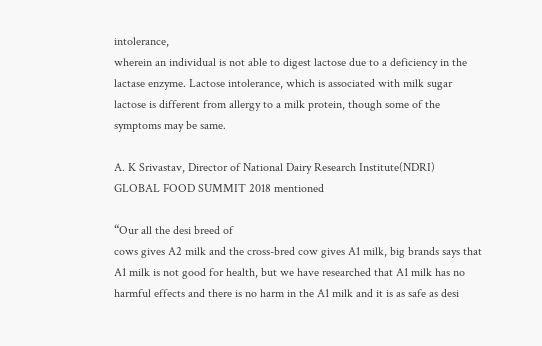intolerance,
wherein an individual is not able to digest lactose due to a deficiency in the
lactase enzyme. Lactose intolerance, which is associated with milk sugar
lactose is different from allergy to a milk protein, though some of the
symptoms may be same.

A. K Srivastav, Director of National Dairy Research Institute(NDRI)
GLOBAL FOOD SUMMIT 2018 mentioned

“Our all the desi breed of
cows gives A2 milk and the cross-bred cow gives A1 milk, big brands says that
A1 milk is not good for health, but we have researched that A1 milk has no
harmful effects and there is no harm in the A1 milk and it is as safe as desi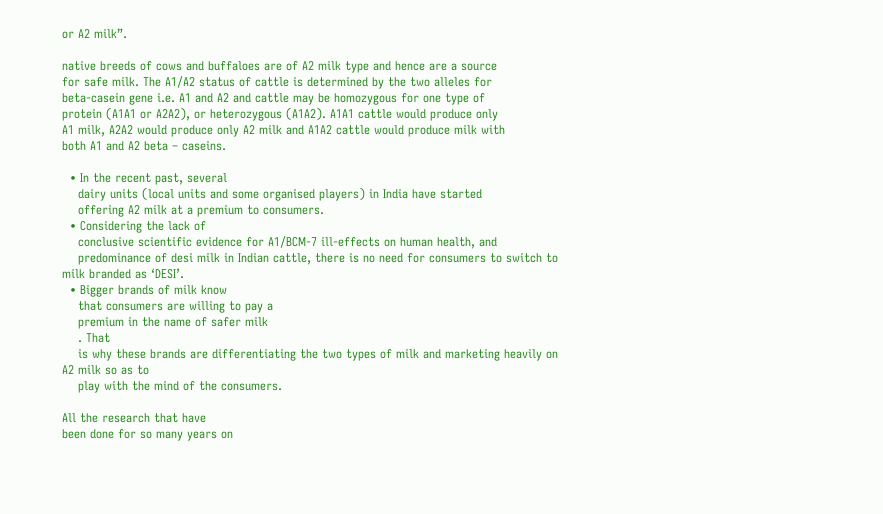or A2 milk”.

native breeds of cows and buffaloes are of A2 milk type and hence are a source
for safe milk. The A1/A2 status of cattle is determined by the two alleles for
beta-casein gene i.e. A1 and A2 and cattle may be homozygous for one type of
protein (A1A1 or A2A2), or heterozygous (A1A2). A1A1 cattle would produce only
A1 milk, A2A2 would produce only A2 milk and A1A2 cattle would produce milk with
both A1 and A2 beta – caseins.

  • In the recent past, several
    dairy units (local units and some organised players) in India have started
    offering A2 milk at a premium to consumers.
  • Considering the lack of
    conclusive scientific evidence for A1/BCM-7 ill-effects on human health, and
    predominance of desi milk in Indian cattle, there is no need for consumers to switch to milk branded as ‘DESI’.
  • Bigger brands of milk know
    that consumers are willing to pay a
    premium in the name of safer milk
    . That
    is why these brands are differentiating the two types of milk and marketing heavily on A2 milk so as to
    play with the mind of the consumers.

All the research that have
been done for so many years on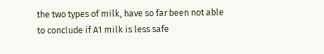the two types of milk, have so far been not able
to conclude if A1 milk is less safe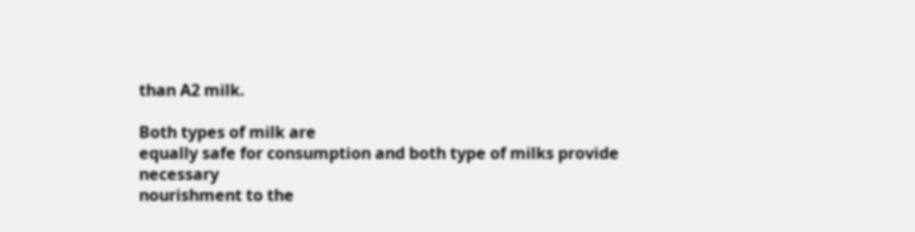than A2 milk.

Both types of milk are
equally safe for consumption and both type of milks provide necessary
nourishment to the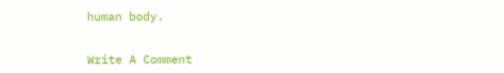human body.


Write A Comment